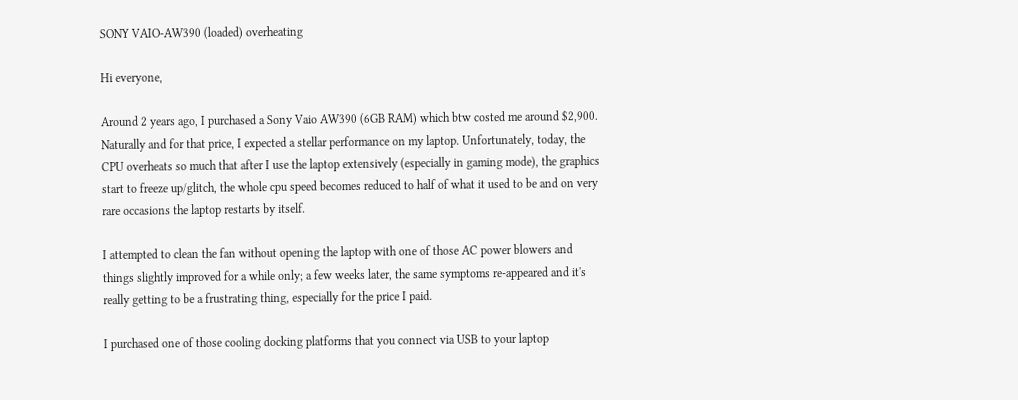SONY VAIO-AW390 (loaded) overheating

Hi everyone,

Around 2 years ago, I purchased a Sony Vaio AW390 (6GB RAM) which btw costed me around $2,900. Naturally and for that price, I expected a stellar performance on my laptop. Unfortunately, today, the CPU overheats so much that after I use the laptop extensively (especially in gaming mode), the graphics start to freeze up/glitch, the whole cpu speed becomes reduced to half of what it used to be and on very rare occasions the laptop restarts by itself.

I attempted to clean the fan without opening the laptop with one of those AC power blowers and things slightly improved for a while only; a few weeks later, the same symptoms re-appeared and it's really getting to be a frustrating thing, especially for the price I paid.

I purchased one of those cooling docking platforms that you connect via USB to your laptop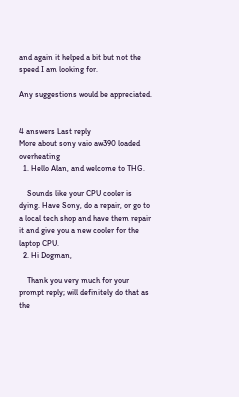and again it helped a bit but not the speed I am looking for.

Any suggestions would be appreciated.


4 answers Last reply
More about sony vaio aw390 loaded overheating
  1. Hello Alan, and welcome to THG.

    Sounds like your CPU cooler is dying. Have Sony, do a repair, or go to a local tech shop and have them repair it and give you a new cooler for the laptop CPU.
  2. Hi Dogman,

    Thank you very much for your prompt reply; will definitely do that as the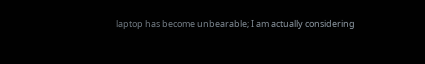laptop has become unbearable; I am actually considering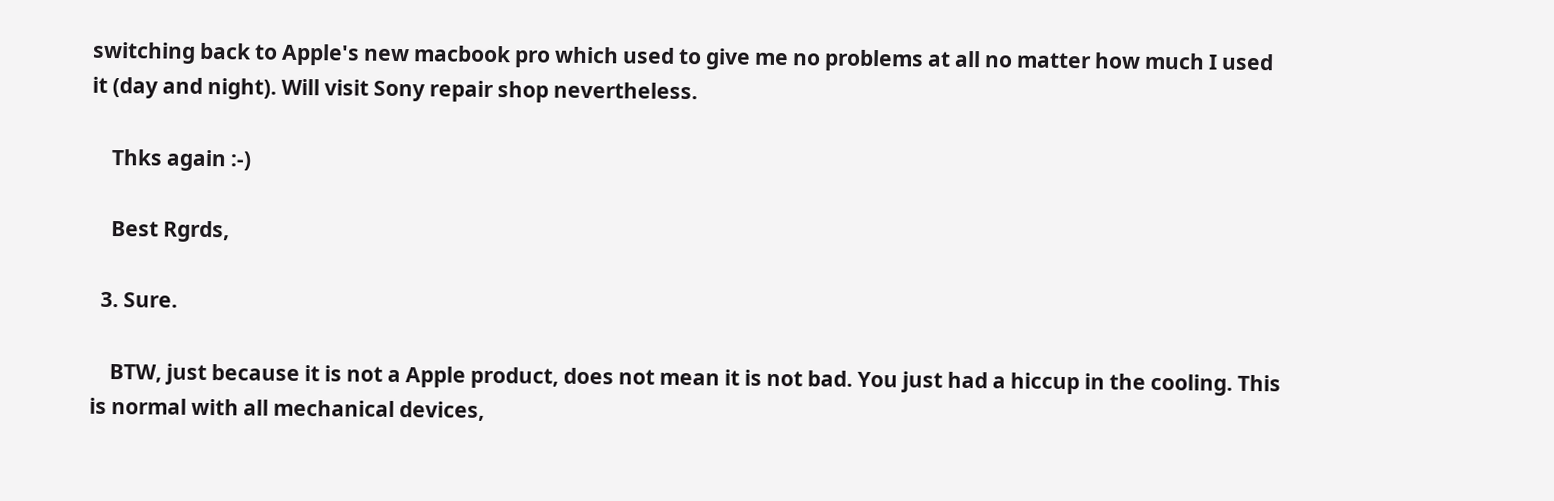switching back to Apple's new macbook pro which used to give me no problems at all no matter how much I used it (day and night). Will visit Sony repair shop nevertheless.

    Thks again :-)

    Best Rgrds,

  3. Sure.

    BTW, just because it is not a Apple product, does not mean it is not bad. You just had a hiccup in the cooling. This is normal with all mechanical devices,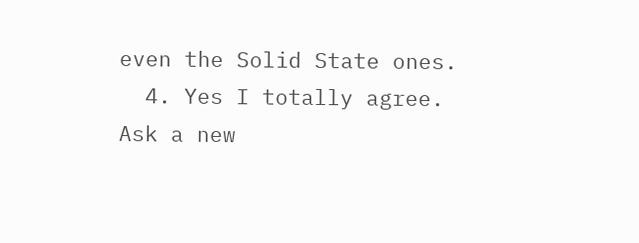even the Solid State ones.
  4. Yes I totally agree.
Ask a new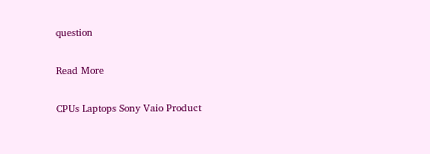question

Read More

CPUs Laptops Sony Vaio Product